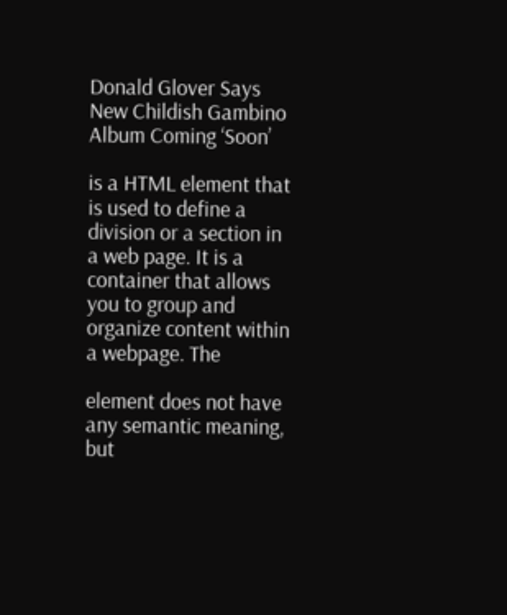Donald Glover Says New Childish Gambino Album Coming ‘Soon’

is a HTML element that is used to define a division or a section in a web page. It is a container that allows you to group and organize content within a webpage. The

element does not have any semantic meaning, but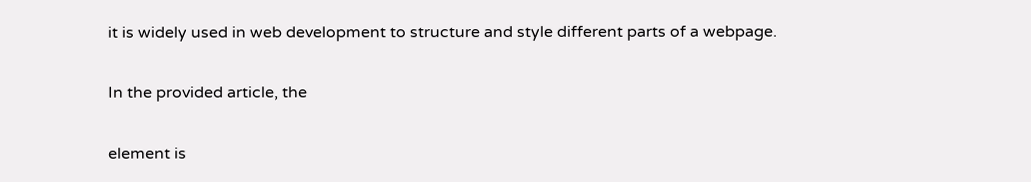it is widely used in web development to structure and style different parts of a webpage.

In the provided article, the

element is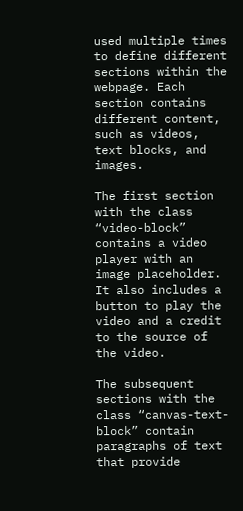used multiple times to define different sections within the webpage. Each section contains different content, such as videos, text blocks, and images.

The first section with the class “video-block” contains a video player with an image placeholder. It also includes a button to play the video and a credit to the source of the video.

The subsequent sections with the class “canvas-text-block” contain paragraphs of text that provide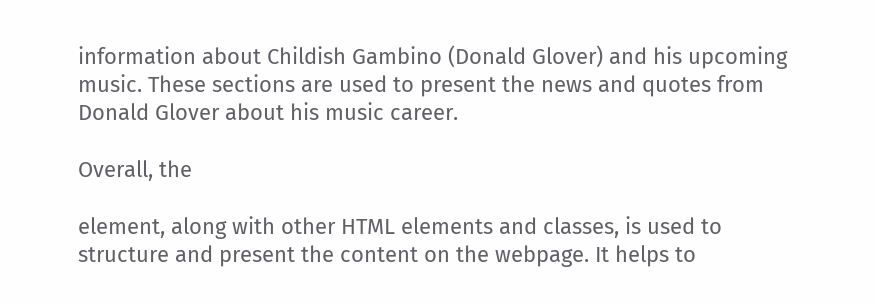information about Childish Gambino (Donald Glover) and his upcoming music. These sections are used to present the news and quotes from Donald Glover about his music career.

Overall, the

element, along with other HTML elements and classes, is used to structure and present the content on the webpage. It helps to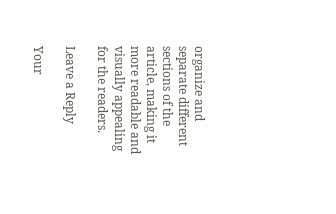organize and separate different sections of the article, making it more readable and visually appealing for the readers.

Leave a Reply

Your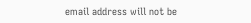email address will not be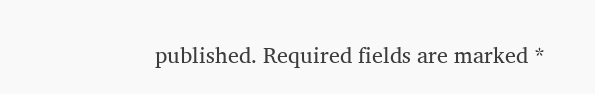published. Required fields are marked *